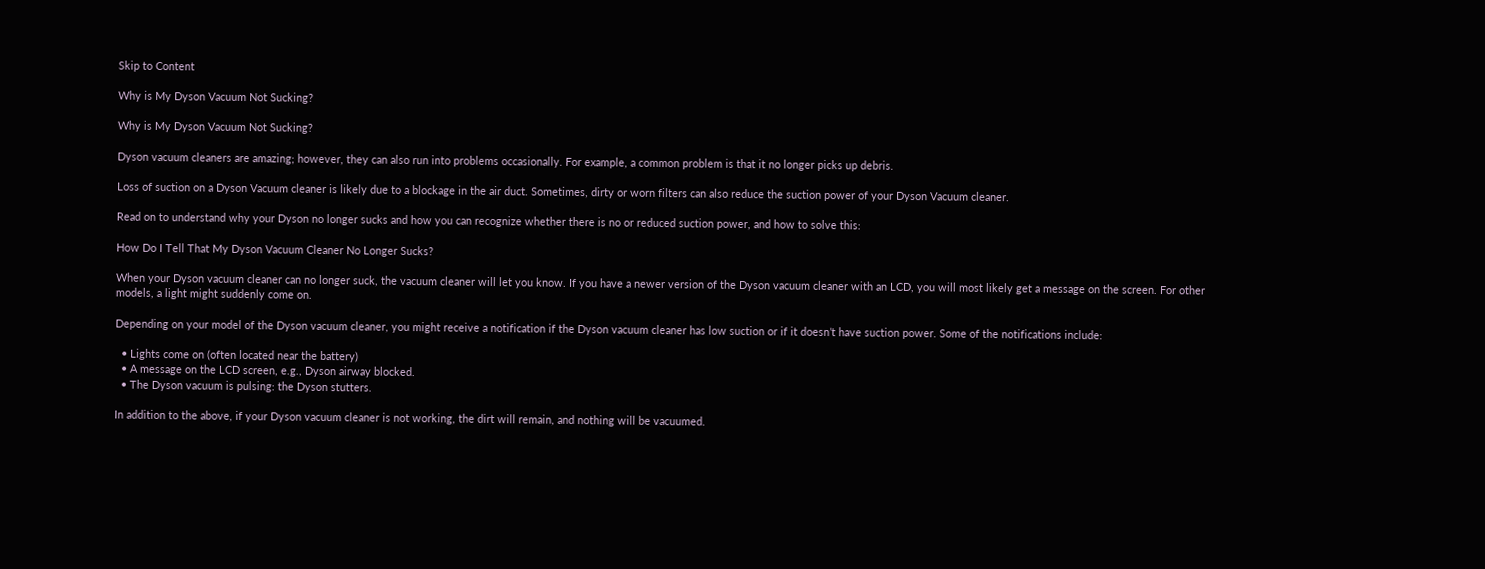Skip to Content

Why is My Dyson Vacuum Not Sucking?

Why is My Dyson Vacuum Not Sucking?

Dyson vacuum cleaners are amazing; however, they can also run into problems occasionally. For example, a common problem is that it no longer picks up debris.

Loss of suction on a Dyson Vacuum cleaner is likely due to a blockage in the air duct. Sometimes, dirty or worn filters can also reduce the suction power of your Dyson Vacuum cleaner.

Read on to understand why your Dyson no longer sucks and how you can recognize whether there is no or reduced suction power, and how to solve this:

How Do I Tell That My Dyson Vacuum Cleaner No Longer Sucks?

When your Dyson vacuum cleaner can no longer suck, the vacuum cleaner will let you know. If you have a newer version of the Dyson vacuum cleaner with an LCD, you will most likely get a message on the screen. For other models, a light might suddenly come on.

Depending on your model of the Dyson vacuum cleaner, you might receive a notification if the Dyson vacuum cleaner has low suction or if it doesn’t have suction power. Some of the notifications include:

  • Lights come on (often located near the battery)
  • A message on the LCD screen, e.g., Dyson airway blocked.
  • The Dyson vacuum is pulsing: the Dyson stutters.

In addition to the above, if your Dyson vacuum cleaner is not working, the dirt will remain, and nothing will be vacuumed.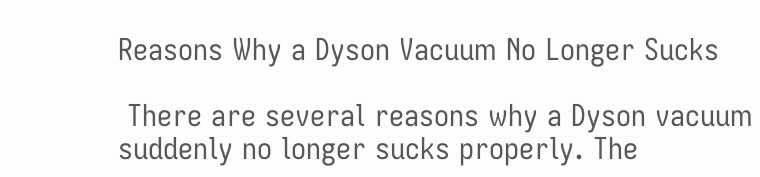Reasons Why a Dyson Vacuum No Longer Sucks

 There are several reasons why a Dyson vacuum suddenly no longer sucks properly. The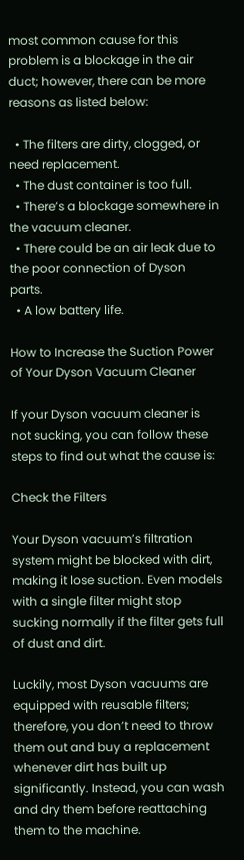most common cause for this problem is a blockage in the air duct; however, there can be more reasons as listed below:

  • The filters are dirty, clogged, or need replacement.
  • The dust container is too full.
  • There’s a blockage somewhere in the vacuum cleaner.
  • There could be an air leak due to the poor connection of Dyson parts.
  • A low battery life.

How to Increase the Suction Power of Your Dyson Vacuum Cleaner

If your Dyson vacuum cleaner is not sucking, you can follow these steps to find out what the cause is:

Check the Filters

Your Dyson vacuum’s filtration system might be blocked with dirt, making it lose suction. Even models with a single filter might stop sucking normally if the filter gets full of dust and dirt.

Luckily, most Dyson vacuums are equipped with reusable filters; therefore, you don’t need to throw them out and buy a replacement whenever dirt has built up significantly. Instead, you can wash and dry them before reattaching them to the machine.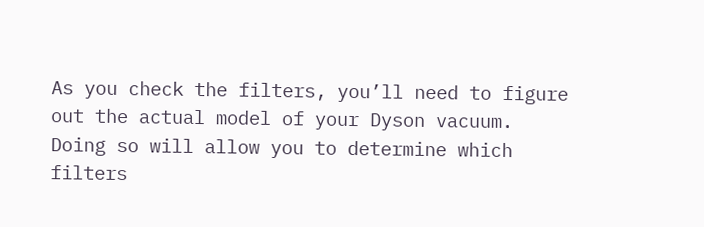As you check the filters, you’ll need to figure out the actual model of your Dyson vacuum. Doing so will allow you to determine which filters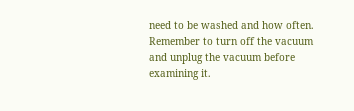need to be washed and how often. Remember to turn off the vacuum and unplug the vacuum before examining it.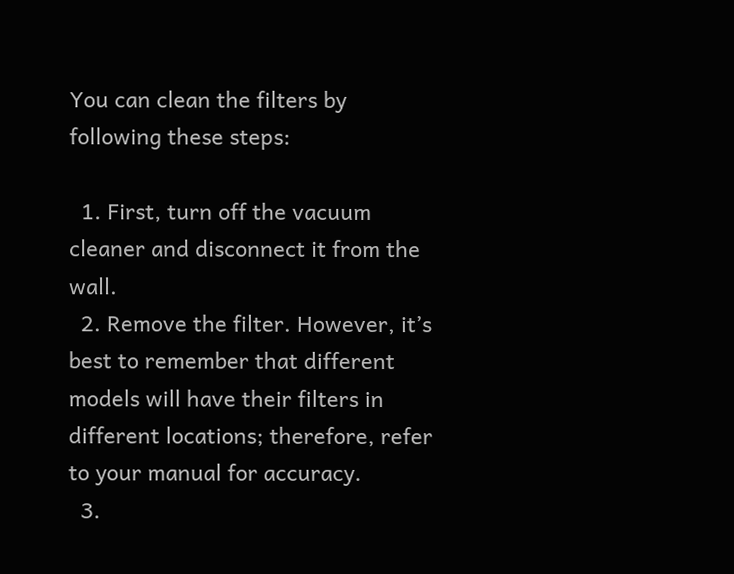You can clean the filters by following these steps:

  1. First, turn off the vacuum cleaner and disconnect it from the wall.
  2. Remove the filter. However, it’s best to remember that different models will have their filters in different locations; therefore, refer to your manual for accuracy.
  3.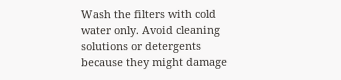Wash the filters with cold water only. Avoid cleaning solutions or detergents because they might damage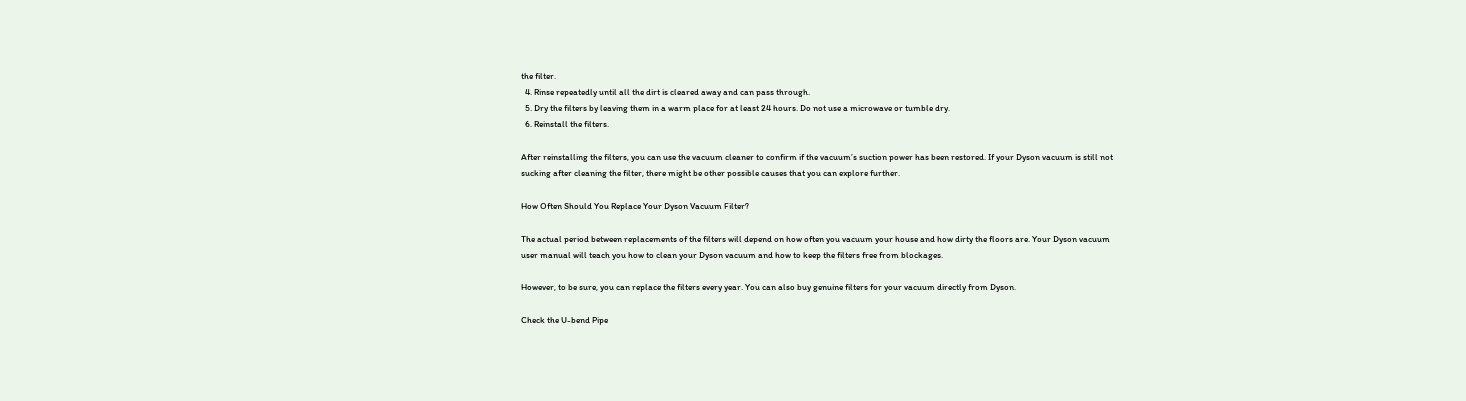the filter.
  4. Rinse repeatedly until all the dirt is cleared away and can pass through.
  5. Dry the filters by leaving them in a warm place for at least 24 hours. Do not use a microwave or tumble dry.
  6. Reinstall the filters.

After reinstalling the filters, you can use the vacuum cleaner to confirm if the vacuum’s suction power has been restored. If your Dyson vacuum is still not sucking after cleaning the filter, there might be other possible causes that you can explore further.

How Often Should You Replace Your Dyson Vacuum Filter?

The actual period between replacements of the filters will depend on how often you vacuum your house and how dirty the floors are. Your Dyson vacuum user manual will teach you how to clean your Dyson vacuum and how to keep the filters free from blockages.

However, to be sure, you can replace the filters every year. You can also buy genuine filters for your vacuum directly from Dyson.

Check the U-bend Pipe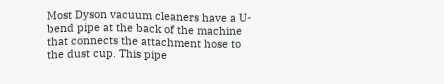Most Dyson vacuum cleaners have a U-bend pipe at the back of the machine that connects the attachment hose to the dust cup. This pipe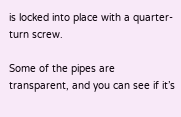is locked into place with a quarter-turn screw.

Some of the pipes are transparent, and you can see if it’s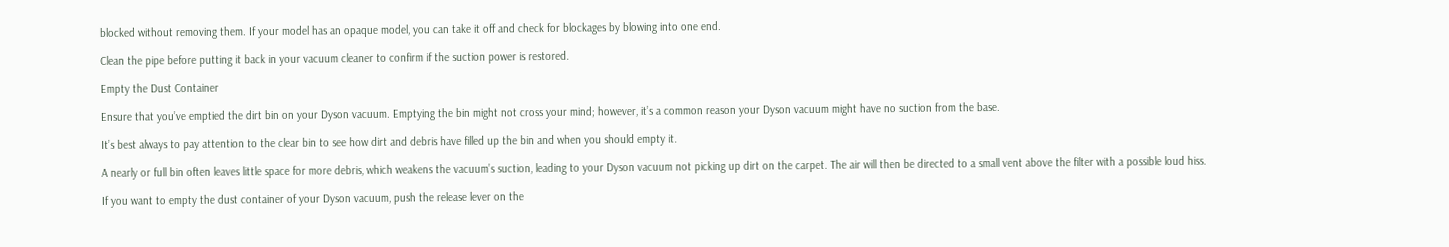blocked without removing them. If your model has an opaque model, you can take it off and check for blockages by blowing into one end.

Clean the pipe before putting it back in your vacuum cleaner to confirm if the suction power is restored.

Empty the Dust Container

Ensure that you’ve emptied the dirt bin on your Dyson vacuum. Emptying the bin might not cross your mind; however, it’s a common reason your Dyson vacuum might have no suction from the base.

It’s best always to pay attention to the clear bin to see how dirt and debris have filled up the bin and when you should empty it.

A nearly or full bin often leaves little space for more debris, which weakens the vacuum’s suction, leading to your Dyson vacuum not picking up dirt on the carpet. The air will then be directed to a small vent above the filter with a possible loud hiss.

If you want to empty the dust container of your Dyson vacuum, push the release lever on the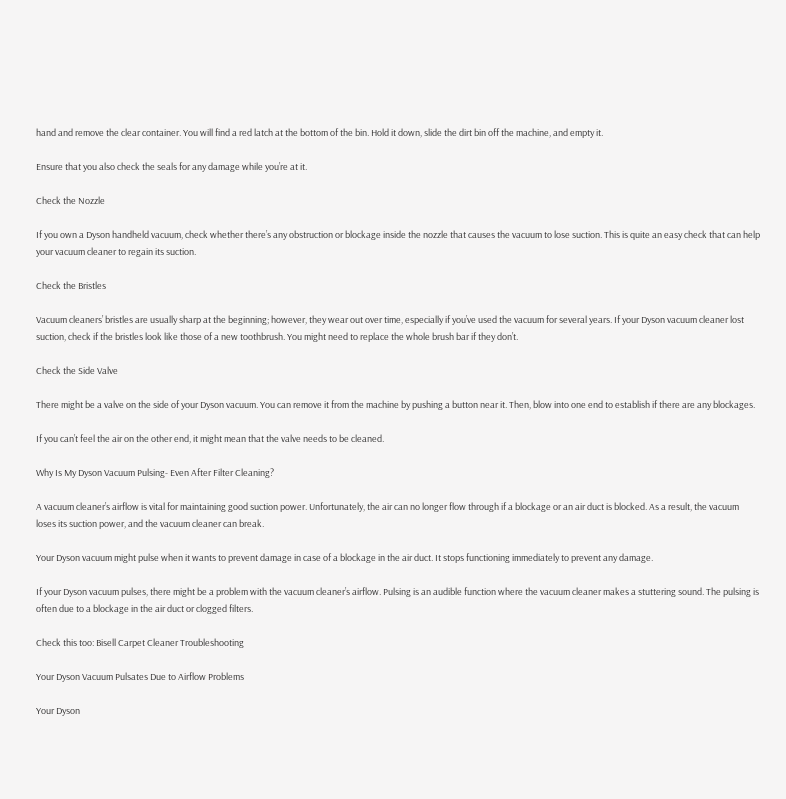hand and remove the clear container. You will find a red latch at the bottom of the bin. Hold it down, slide the dirt bin off the machine, and empty it.

Ensure that you also check the seals for any damage while you’re at it.

Check the Nozzle

If you own a Dyson handheld vacuum, check whether there’s any obstruction or blockage inside the nozzle that causes the vacuum to lose suction. This is quite an easy check that can help your vacuum cleaner to regain its suction.

Check the Bristles

Vacuum cleaners’ bristles are usually sharp at the beginning; however, they wear out over time, especially if you’ve used the vacuum for several years. If your Dyson vacuum cleaner lost suction, check if the bristles look like those of a new toothbrush. You might need to replace the whole brush bar if they don’t.

Check the Side Valve

There might be a valve on the side of your Dyson vacuum. You can remove it from the machine by pushing a button near it. Then, blow into one end to establish if there are any blockages.

If you can’t feel the air on the other end, it might mean that the valve needs to be cleaned.

Why Is My Dyson Vacuum Pulsing- Even After Filter Cleaning?

A vacuum cleaner’s airflow is vital for maintaining good suction power. Unfortunately, the air can no longer flow through if a blockage or an air duct is blocked. As a result, the vacuum loses its suction power, and the vacuum cleaner can break.

Your Dyson vacuum might pulse when it wants to prevent damage in case of a blockage in the air duct. It stops functioning immediately to prevent any damage.

If your Dyson vacuum pulses, there might be a problem with the vacuum cleaner’s airflow. Pulsing is an audible function where the vacuum cleaner makes a stuttering sound. The pulsing is often due to a blockage in the air duct or clogged filters.

Check this too: Bisell Carpet Cleaner Troubleshooting

Your Dyson Vacuum Pulsates Due to Airflow Problems

Your Dyson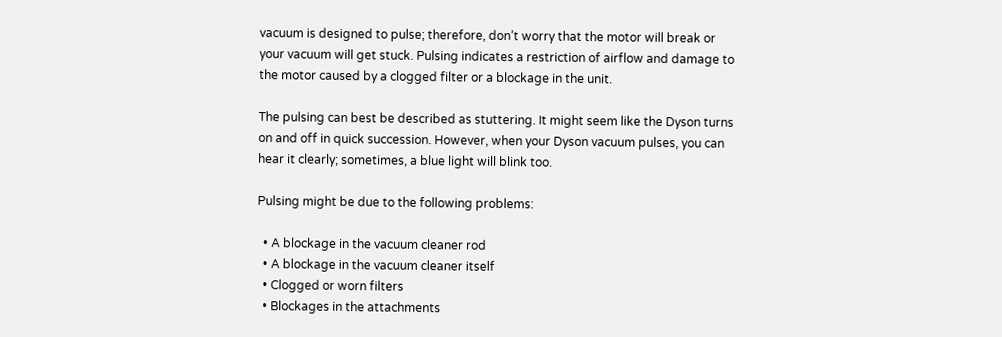vacuum is designed to pulse; therefore, don’t worry that the motor will break or your vacuum will get stuck. Pulsing indicates a restriction of airflow and damage to the motor caused by a clogged filter or a blockage in the unit.

The pulsing can best be described as stuttering. It might seem like the Dyson turns on and off in quick succession. However, when your Dyson vacuum pulses, you can hear it clearly; sometimes, a blue light will blink too.

Pulsing might be due to the following problems:

  • A blockage in the vacuum cleaner rod
  • A blockage in the vacuum cleaner itself
  • Clogged or worn filters
  • Blockages in the attachments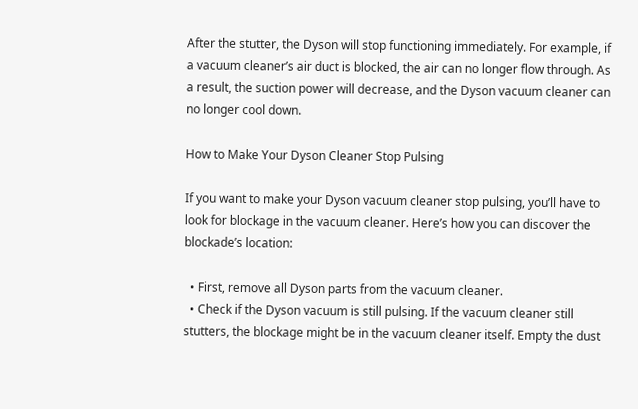After the stutter, the Dyson will stop functioning immediately. For example, if a vacuum cleaner’s air duct is blocked, the air can no longer flow through. As a result, the suction power will decrease, and the Dyson vacuum cleaner can no longer cool down.

How to Make Your Dyson Cleaner Stop Pulsing

If you want to make your Dyson vacuum cleaner stop pulsing, you’ll have to look for blockage in the vacuum cleaner. Here’s how you can discover the blockade’s location:

  • First, remove all Dyson parts from the vacuum cleaner.
  • Check if the Dyson vacuum is still pulsing. If the vacuum cleaner still stutters, the blockage might be in the vacuum cleaner itself. Empty the dust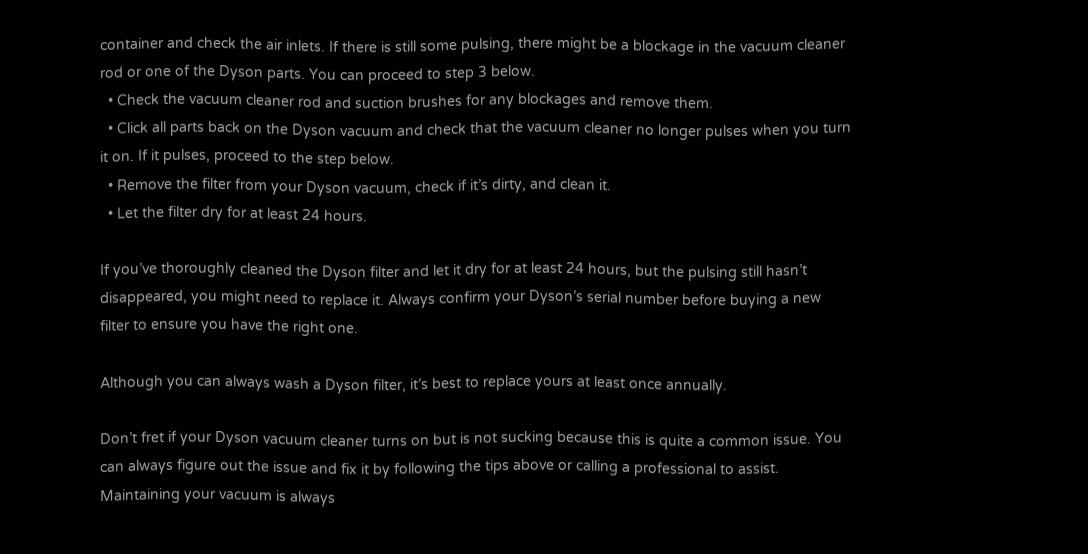container and check the air inlets. If there is still some pulsing, there might be a blockage in the vacuum cleaner rod or one of the Dyson parts. You can proceed to step 3 below.
  • Check the vacuum cleaner rod and suction brushes for any blockages and remove them.
  • Click all parts back on the Dyson vacuum and check that the vacuum cleaner no longer pulses when you turn it on. If it pulses, proceed to the step below.
  • Remove the filter from your Dyson vacuum, check if it’s dirty, and clean it.
  • Let the filter dry for at least 24 hours.

If you’ve thoroughly cleaned the Dyson filter and let it dry for at least 24 hours, but the pulsing still hasn’t disappeared, you might need to replace it. Always confirm your Dyson’s serial number before buying a new filter to ensure you have the right one.

Although you can always wash a Dyson filter, it’s best to replace yours at least once annually.

Don’t fret if your Dyson vacuum cleaner turns on but is not sucking because this is quite a common issue. You can always figure out the issue and fix it by following the tips above or calling a professional to assist. Maintaining your vacuum is always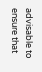advisable to ensure that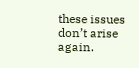these issues don’t arise again.